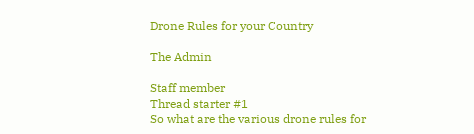Drone Rules for your Country

The Admin

Staff member
Thread starter #1
So what are the various drone rules for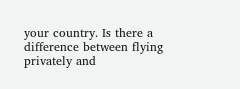your country. Is there a difference between flying privately and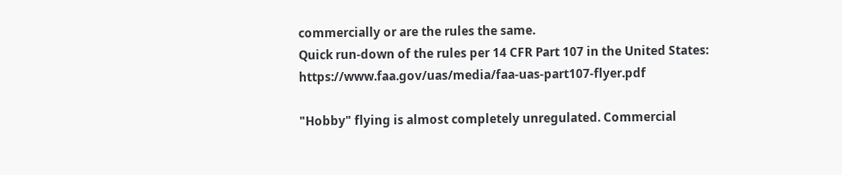commercially or are the rules the same.
Quick run-down of the rules per 14 CFR Part 107 in the United States: https://www.faa.gov/uas/media/faa-uas-part107-flyer.pdf

"Hobby" flying is almost completely unregulated. Commercial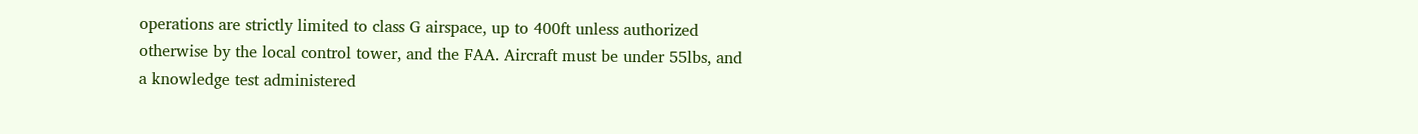operations are strictly limited to class G airspace, up to 400ft unless authorized otherwise by the local control tower, and the FAA. Aircraft must be under 55lbs, and a knowledge test administered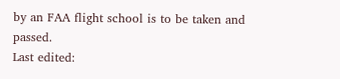by an FAA flight school is to be taken and passed.
Last edited: